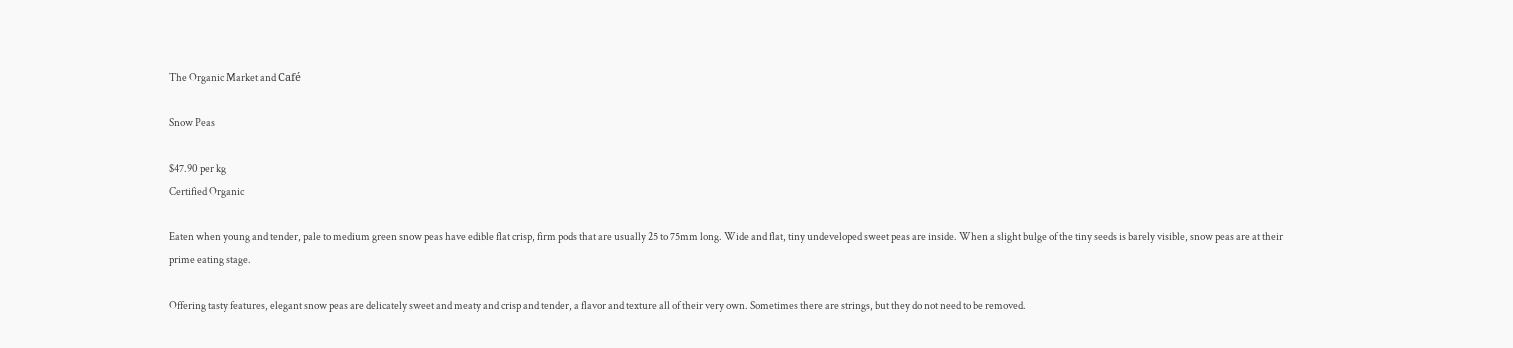The Organic Market and Café

Snow Peas

$47.90 per kg
Certified Organic

Eaten when young and tender, pale to medium green snow peas have edible flat crisp, firm pods that are usually 25 to 75mm long. Wide and flat, tiny undeveloped sweet peas are inside. When a slight bulge of the tiny seeds is barely visible, snow peas are at their prime eating stage.

Offering tasty features, elegant snow peas are delicately sweet and meaty and crisp and tender, a flavor and texture all of their very own. Sometimes there are strings, but they do not need to be removed.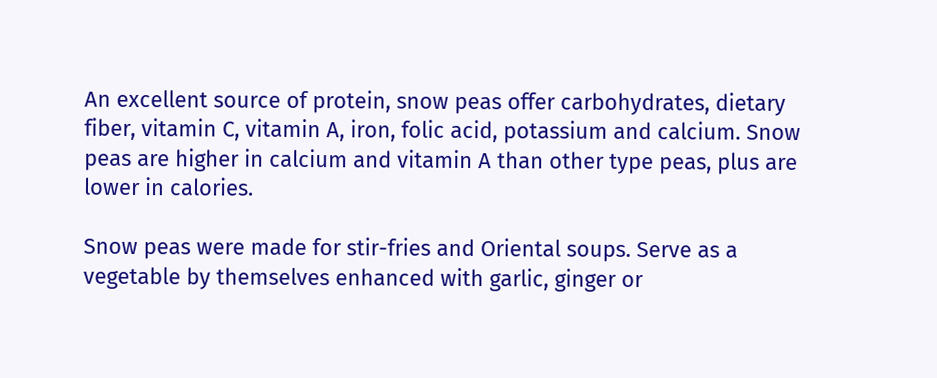An excellent source of protein, snow peas offer carbohydrates, dietary fiber, vitamin C, vitamin A, iron, folic acid, potassium and calcium. Snow peas are higher in calcium and vitamin A than other type peas, plus are lower in calories.

Snow peas were made for stir-fries and Oriental soups. Serve as a vegetable by themselves enhanced with garlic, ginger or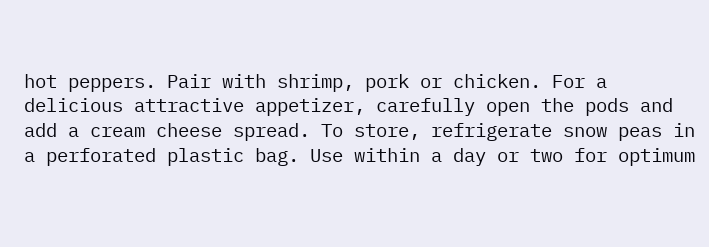hot peppers. Pair with shrimp, pork or chicken. For a delicious attractive appetizer, carefully open the pods and add a cream cheese spread. To store, refrigerate snow peas in a perforated plastic bag. Use within a day or two for optimum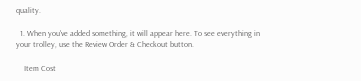quality.

  1. When you've added something, it will appear here. To see everything in your trolley, use the Review Order & Checkout button.

    Item Cost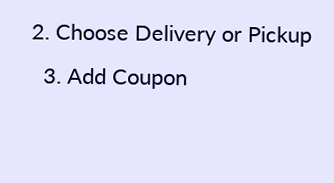2. Choose Delivery or Pickup
  3. Add Coupon